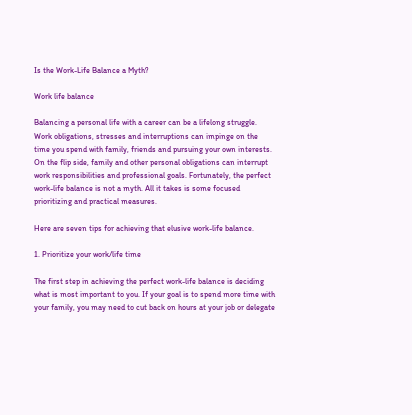Is the Work-Life Balance a Myth?

Work life balance

Balancing a personal life with a career can be a lifelong struggle. Work obligations, stresses and interruptions can impinge on the time you spend with family, friends and pursuing your own interests. On the flip side, family and other personal obligations can interrupt work responsibilities and professional goals. Fortunately, the perfect work-life balance is not a myth. All it takes is some focused prioritizing and practical measures.

Here are seven tips for achieving that elusive work-life balance.

1. Prioritize your work/life time

The first step in achieving the perfect work-life balance is deciding what is most important to you. If your goal is to spend more time with your family, you may need to cut back on hours at your job or delegate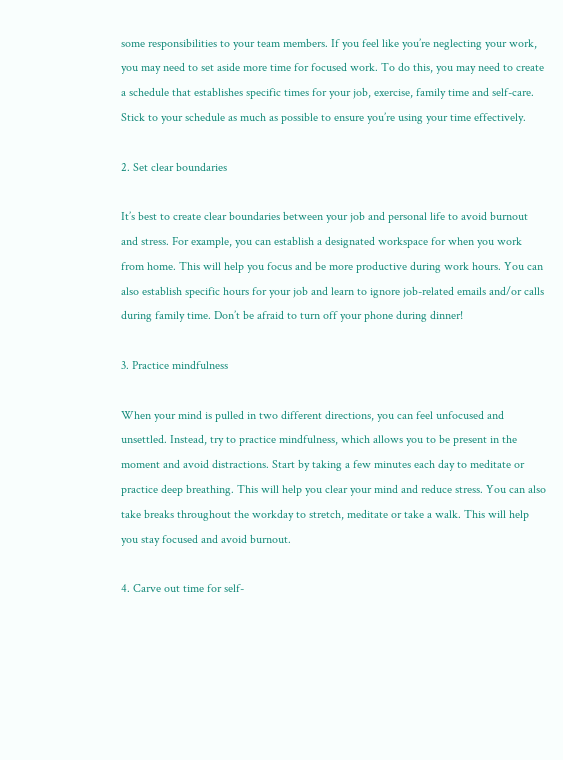some responsibilities to your team members. If you feel like you’re neglecting your work, you may need to set aside more time for focused work. To do this, you may need to create a schedule that establishes specific times for your job, exercise, family time and self-care. Stick to your schedule as much as possible to ensure you’re using your time effectively.

2. Set clear boundaries

It’s best to create clear boundaries between your job and personal life to avoid burnout and stress. For example, you can establish a designated workspace for when you work from home. This will help you focus and be more productive during work hours. You can also establish specific hours for your job and learn to ignore job-related emails and/or calls during family time. Don’t be afraid to turn off your phone during dinner!

3. Practice mindfulness

When your mind is pulled in two different directions, you can feel unfocused and unsettled. Instead, try to practice mindfulness, which allows you to be present in the moment and avoid distractions. Start by taking a few minutes each day to meditate or practice deep breathing. This will help you clear your mind and reduce stress. You can also take breaks throughout the workday to stretch, meditate or take a walk. This will help you stay focused and avoid burnout.

4. Carve out time for self-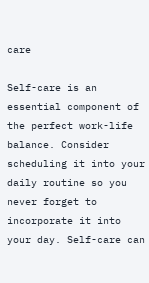care

Self-care is an essential component of the perfect work-life balance. Consider scheduling it into your daily routine so you never forget to incorporate it into your day. Self-care can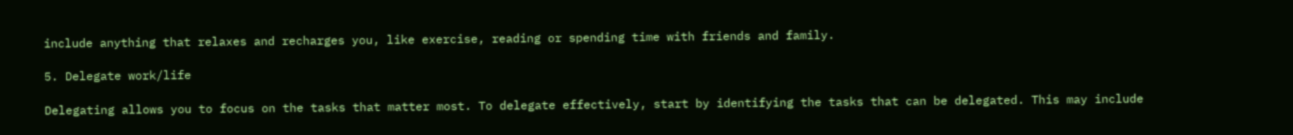include anything that relaxes and recharges you, like exercise, reading or spending time with friends and family.

5. Delegate work/life

Delegating allows you to focus on the tasks that matter most. To delegate effectively, start by identifying the tasks that can be delegated. This may include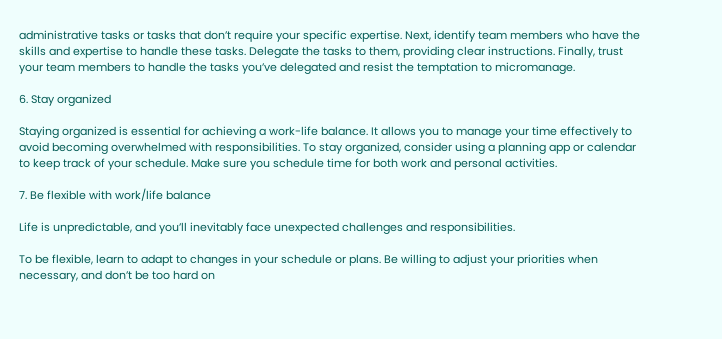administrative tasks or tasks that don’t require your specific expertise. Next, identify team members who have the skills and expertise to handle these tasks. Delegate the tasks to them, providing clear instructions. Finally, trust your team members to handle the tasks you’ve delegated and resist the temptation to micromanage.

6. Stay organized

Staying organized is essential for achieving a work-life balance. It allows you to manage your time effectively to avoid becoming overwhelmed with responsibilities. To stay organized, consider using a planning app or calendar to keep track of your schedule. Make sure you schedule time for both work and personal activities.

7. Be flexible with work/life balance

Life is unpredictable, and you’ll inevitably face unexpected challenges and responsibilities.

To be flexible, learn to adapt to changes in your schedule or plans. Be willing to adjust your priorities when necessary, and don’t be too hard on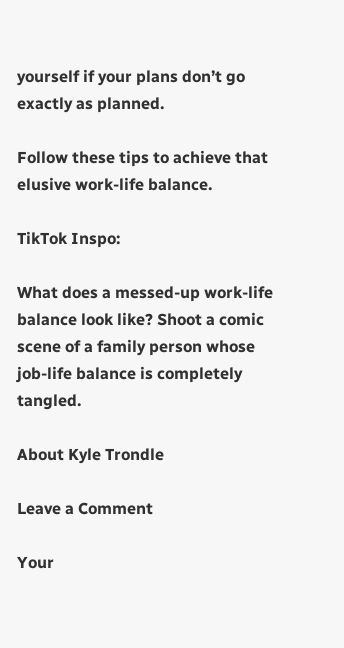yourself if your plans don’t go exactly as planned.

Follow these tips to achieve that elusive work-life balance.

TikTok Inspo:

What does a messed-up work-life balance look like? Shoot a comic scene of a family person whose job-life balance is completely tangled.

About Kyle Trondle

Leave a Comment

Your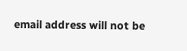email address will not be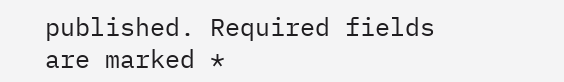published. Required fields are marked *